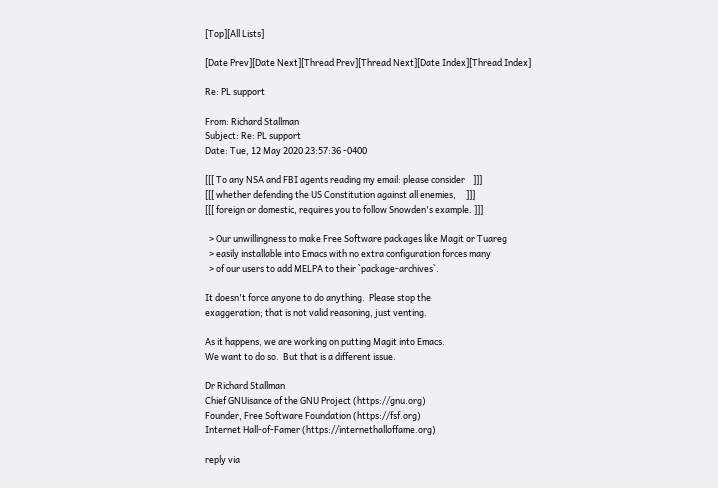[Top][All Lists]

[Date Prev][Date Next][Thread Prev][Thread Next][Date Index][Thread Index]

Re: PL support

From: Richard Stallman
Subject: Re: PL support
Date: Tue, 12 May 2020 23:57:36 -0400

[[[ To any NSA and FBI agents reading my email: please consider    ]]]
[[[ whether defending the US Constitution against all enemies,     ]]]
[[[ foreign or domestic, requires you to follow Snowden's example. ]]]

  > Our unwillingness to make Free Software packages like Magit or Tuareg
  > easily installable into Emacs with no extra configuration forces many
  > of our users to add MELPA to their `package-archives`.

It doesn't force anyone to do anything.  Please stop the
exaggeration; that is not valid reasoning, just venting.

As it happens, we are working on putting Magit into Emacs.
We want to do so.  But that is a different issue.

Dr Richard Stallman
Chief GNUisance of the GNU Project (https://gnu.org)
Founder, Free Software Foundation (https://fsf.org)
Internet Hall-of-Famer (https://internethalloffame.org)

reply via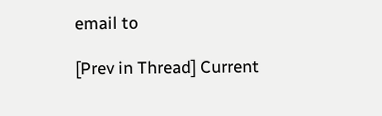email to

[Prev in Thread] Current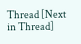Thread [Next in Thread]